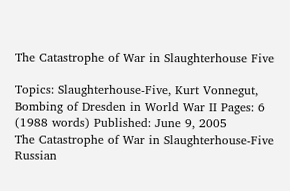The Catastrophe of War in Slaughterhouse Five

Topics: Slaughterhouse-Five, Kurt Vonnegut, Bombing of Dresden in World War II Pages: 6 (1988 words) Published: June 9, 2005
The Catastrophe of War in Slaughterhouse-Five
Russian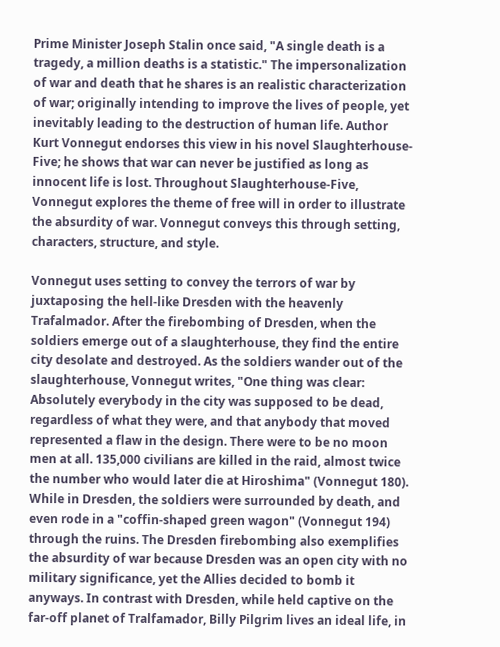Prime Minister Joseph Stalin once said, "A single death is a tragedy, a million deaths is a statistic." The impersonalization of war and death that he shares is an realistic characterization of war; originally intending to improve the lives of people, yet inevitably leading to the destruction of human life. Author Kurt Vonnegut endorses this view in his novel Slaughterhouse-Five; he shows that war can never be justified as long as innocent life is lost. Throughout Slaughterhouse-Five, Vonnegut explores the theme of free will in order to illustrate the absurdity of war. Vonnegut conveys this through setting, characters, structure, and style.

Vonnegut uses setting to convey the terrors of war by juxtaposing the hell-like Dresden with the heavenly Trafalmador. After the firebombing of Dresden, when the soldiers emerge out of a slaughterhouse, they find the entire city desolate and destroyed. As the soldiers wander out of the slaughterhouse, Vonnegut writes, "One thing was clear: Absolutely everybody in the city was supposed to be dead, regardless of what they were, and that anybody that moved represented a flaw in the design. There were to be no moon men at all. 135,000 civilians are killed in the raid, almost twice the number who would later die at Hiroshima" (Vonnegut 180). While in Dresden, the soldiers were surrounded by death, and even rode in a "coffin-shaped green wagon" (Vonnegut 194) through the ruins. The Dresden firebombing also exemplifies the absurdity of war because Dresden was an open city with no military significance, yet the Allies decided to bomb it anyways. In contrast with Dresden, while held captive on the far-off planet of Tralfamador, Billy Pilgrim lives an ideal life, in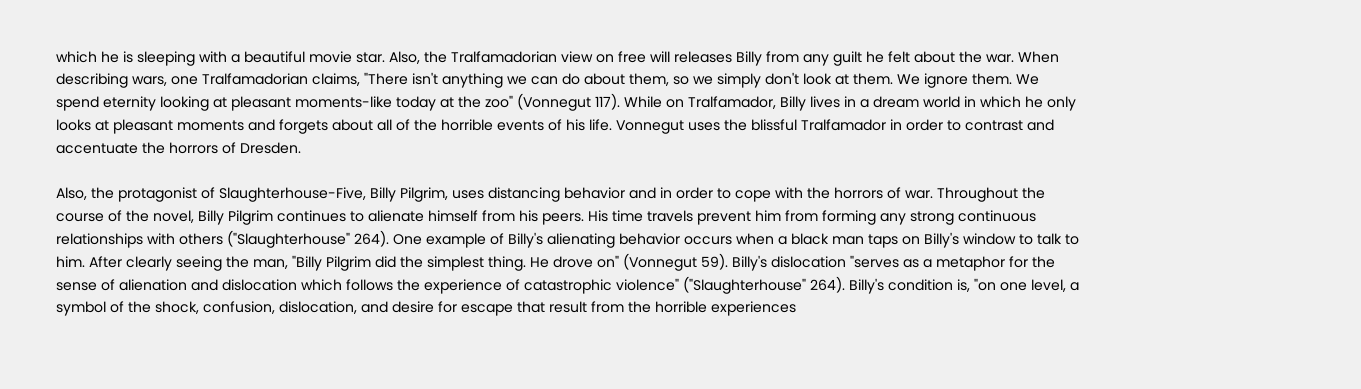which he is sleeping with a beautiful movie star. Also, the Tralfamadorian view on free will releases Billy from any guilt he felt about the war. When describing wars, one Tralfamadorian claims, "There isn't anything we can do about them, so we simply don't look at them. We ignore them. We spend eternity looking at pleasant moments-like today at the zoo" (Vonnegut 117). While on Tralfamador, Billy lives in a dream world in which he only looks at pleasant moments and forgets about all of the horrible events of his life. Vonnegut uses the blissful Tralfamador in order to contrast and accentuate the horrors of Dresden.

Also, the protagonist of Slaughterhouse-Five, Billy Pilgrim, uses distancing behavior and in order to cope with the horrors of war. Throughout the course of the novel, Billy Pilgrim continues to alienate himself from his peers. His time travels prevent him from forming any strong continuous relationships with others ("Slaughterhouse" 264). One example of Billy's alienating behavior occurs when a black man taps on Billy's window to talk to him. After clearly seeing the man, "Billy Pilgrim did the simplest thing. He drove on" (Vonnegut 59). Billy's dislocation "serves as a metaphor for the sense of alienation and dislocation which follows the experience of catastrophic violence" ("Slaughterhouse" 264). Billy's condition is, "on one level, a symbol of the shock, confusion, dislocation, and desire for escape that result from the horrible experiences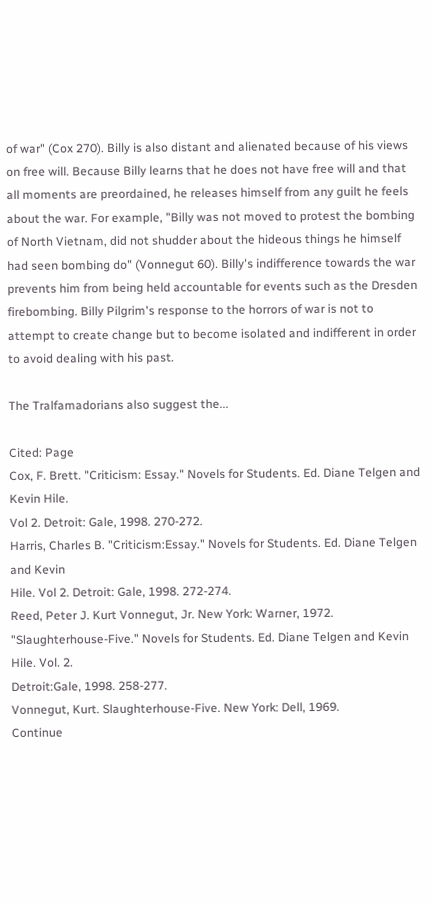of war" (Cox 270). Billy is also distant and alienated because of his views on free will. Because Billy learns that he does not have free will and that all moments are preordained, he releases himself from any guilt he feels about the war. For example, "Billy was not moved to protest the bombing of North Vietnam, did not shudder about the hideous things he himself had seen bombing do" (Vonnegut 60). Billy's indifference towards the war prevents him from being held accountable for events such as the Dresden firebombing. Billy Pilgrim's response to the horrors of war is not to attempt to create change but to become isolated and indifferent in order to avoid dealing with his past.

The Tralfamadorians also suggest the...

Cited: Page
Cox, F. Brett. "Criticism: Essay." Novels for Students. Ed. Diane Telgen and Kevin Hile.
Vol 2. Detroit: Gale, 1998. 270-272.
Harris, Charles B. "Criticism:Essay." Novels for Students. Ed. Diane Telgen and Kevin
Hile. Vol 2. Detroit: Gale, 1998. 272-274.
Reed, Peter J. Kurt Vonnegut, Jr. New York: Warner, 1972.
"Slaughterhouse-Five." Novels for Students. Ed. Diane Telgen and Kevin Hile. Vol. 2.
Detroit:Gale, 1998. 258-277.
Vonnegut, Kurt. Slaughterhouse-Five. New York: Dell, 1969.
Continue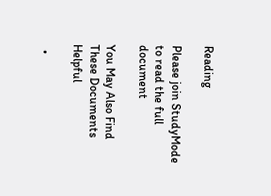Reading

Please join StudyMode to read the full document

You May Also Find These Documents Helpful

  •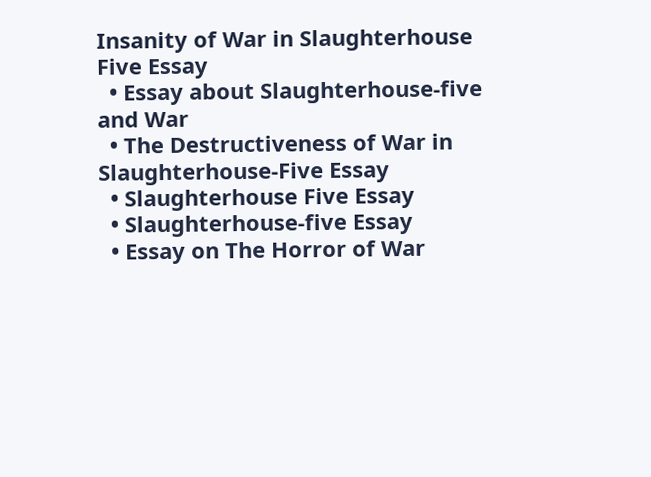Insanity of War in Slaughterhouse Five Essay
  • Essay about Slaughterhouse-five and War
  • The Destructiveness of War in Slaughterhouse-Five Essay
  • Slaughterhouse Five Essay
  • Slaughterhouse-five Essay
  • Essay on The Horror of War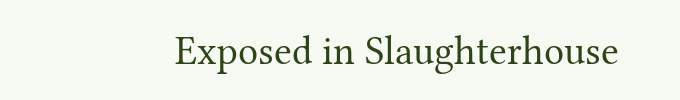Exposed in Slaughterhouse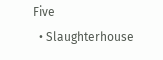Five
  • Slaughterhouse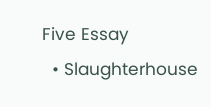Five Essay
  • Slaughterhouse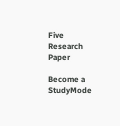Five Research Paper

Become a StudyMode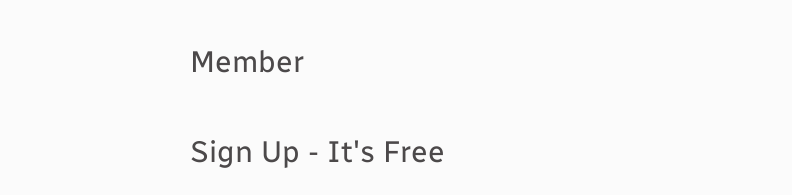Member

Sign Up - It's Free